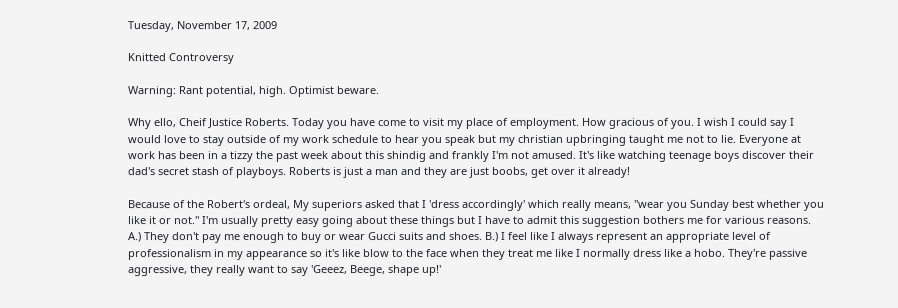Tuesday, November 17, 2009

Knitted Controversy

Warning: Rant potential, high. Optimist beware.

Why ello, Cheif Justice Roberts. Today you have come to visit my place of employment. How gracious of you. I wish I could say I would love to stay outside of my work schedule to hear you speak but my christian upbringing taught me not to lie. Everyone at work has been in a tizzy the past week about this shindig and frankly I'm not amused. It's like watching teenage boys discover their dad's secret stash of playboys. Roberts is just a man and they are just boobs, get over it already!

Because of the Robert's ordeal, My superiors asked that I 'dress accordingly' which really means, "wear you Sunday best whether you like it or not." I'm usually pretty easy going about these things but I have to admit this suggestion bothers me for various reasons. A.) They don't pay me enough to buy or wear Gucci suits and shoes. B.) I feel like I always represent an appropriate level of professionalism in my appearance so it's like blow to the face when they treat me like I normally dress like a hobo. They're passive aggressive, they really want to say 'Geeez, Beege, shape up!'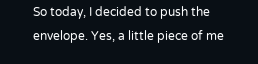So today, I decided to push the envelope. Yes, a little piece of me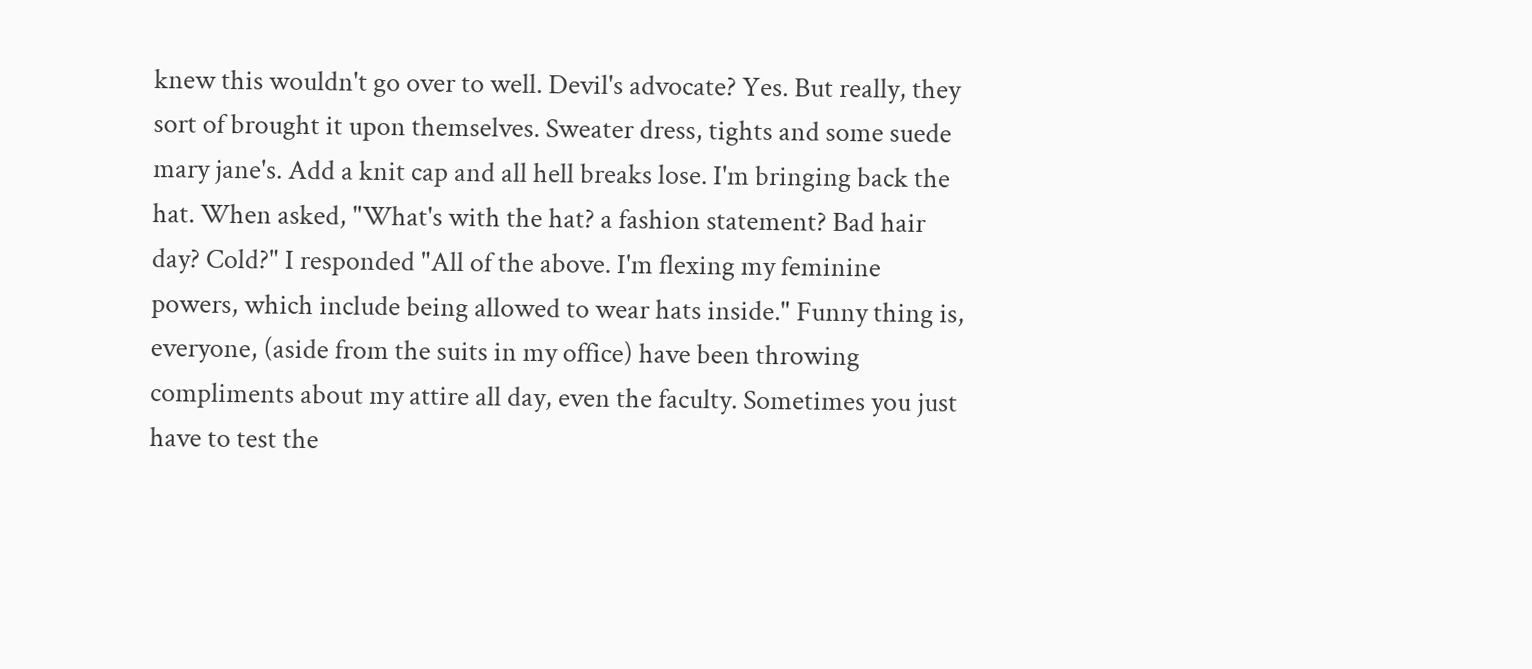knew this wouldn't go over to well. Devil's advocate? Yes. But really, they sort of brought it upon themselves. Sweater dress, tights and some suede mary jane's. Add a knit cap and all hell breaks lose. I'm bringing back the hat. When asked, "What's with the hat? a fashion statement? Bad hair day? Cold?" I responded "All of the above. I'm flexing my feminine powers, which include being allowed to wear hats inside." Funny thing is, everyone, (aside from the suits in my office) have been throwing compliments about my attire all day, even the faculty. Sometimes you just have to test the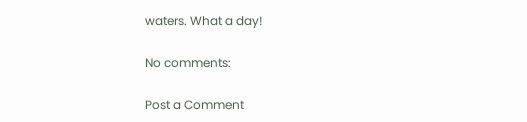waters. What a day!

No comments:

Post a Comment